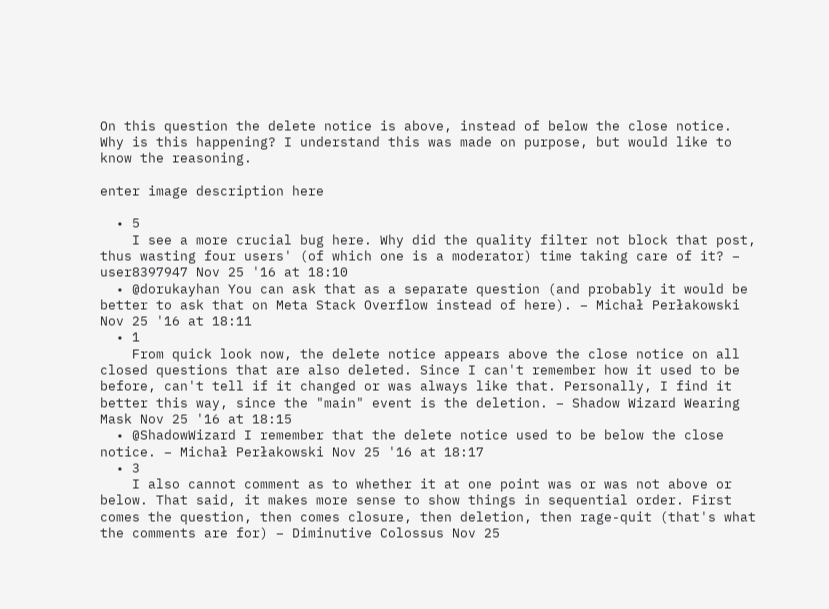On this question the delete notice is above, instead of below the close notice. Why is this happening? I understand this was made on purpose, but would like to know the reasoning.

enter image description here

  • 5
    I see a more crucial bug here. Why did the quality filter not block that post, thus wasting four users' (of which one is a moderator) time taking care of it? – user8397947 Nov 25 '16 at 18:10
  • @dorukayhan You can ask that as a separate question (and probably it would be better to ask that on Meta Stack Overflow instead of here). – Michał Perłakowski Nov 25 '16 at 18:11
  • 1
    From quick look now, the delete notice appears above the close notice on all closed questions that are also deleted. Since I can't remember how it used to be before, can't tell if it changed or was always like that. Personally, I find it better this way, since the "main" event is the deletion. – Shadow Wizard Wearing Mask Nov 25 '16 at 18:15
  • @ShadowWizard I remember that the delete notice used to be below the close notice. – Michał Perłakowski Nov 25 '16 at 18:17
  • 3
    I also cannot comment as to whether it at one point was or was not above or below. That said, it makes more sense to show things in sequential order. First comes the question, then comes closure, then deletion, then rage-quit (that's what the comments are for) – Diminutive Colossus Nov 25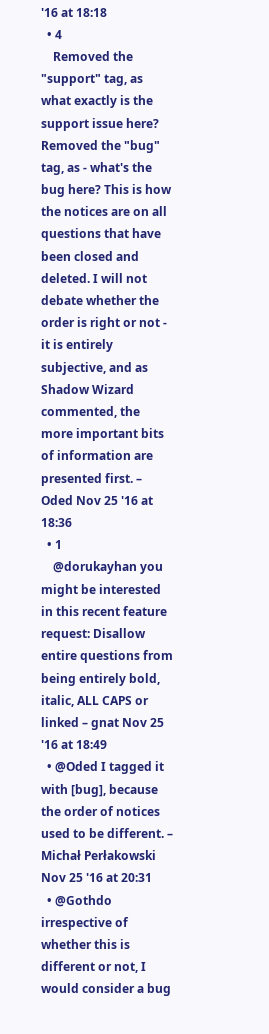'16 at 18:18
  • 4
    Removed the "support" tag, as what exactly is the support issue here? Removed the "bug" tag, as - what's the bug here? This is how the notices are on all questions that have been closed and deleted. I will not debate whether the order is right or not - it is entirely subjective, and as Shadow Wizard commented, the more important bits of information are presented first. – Oded Nov 25 '16 at 18:36
  • 1
    @dorukayhan you might be interested in this recent feature request: Disallow entire questions from being entirely bold, italic, ALL CAPS or linked – gnat Nov 25 '16 at 18:49
  • @Oded I tagged it with [bug], because the order of notices used to be different. – Michał Perłakowski Nov 25 '16 at 20:31
  • @Gothdo irrespective of whether this is different or not, I would consider a bug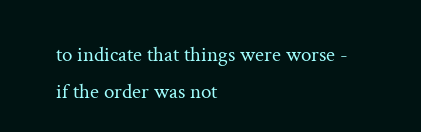to indicate that things were worse - if the order was not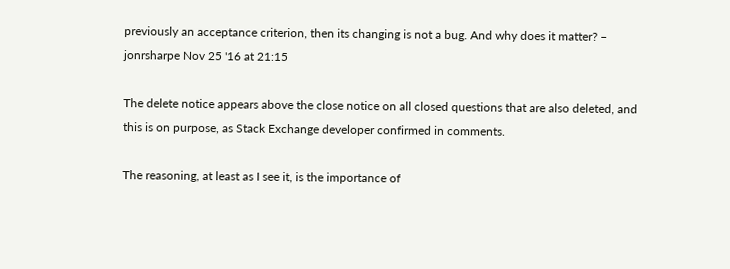previously an acceptance criterion, then its changing is not a bug. And why does it matter? – jonrsharpe Nov 25 '16 at 21:15

The delete notice appears above the close notice on all closed questions that are also deleted, and this is on purpose, as Stack Exchange developer confirmed in comments.

The reasoning, at least as I see it, is the importance of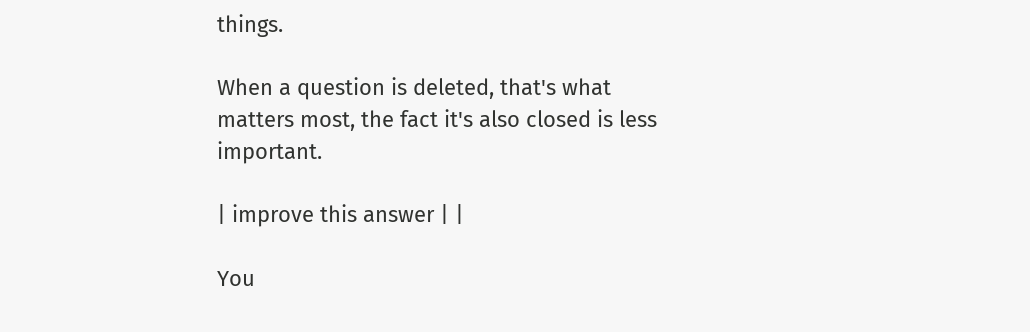things.

When a question is deleted, that's what matters most, the fact it's also closed is less important.

| improve this answer | |

You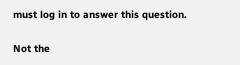must log in to answer this question.

Not the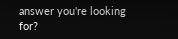answer you're looking for?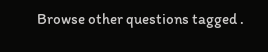Browse other questions tagged .